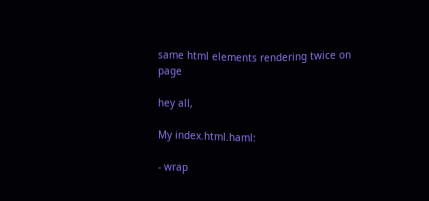same html elements rendering twice on page

hey all,

My index.html.haml:

- wrap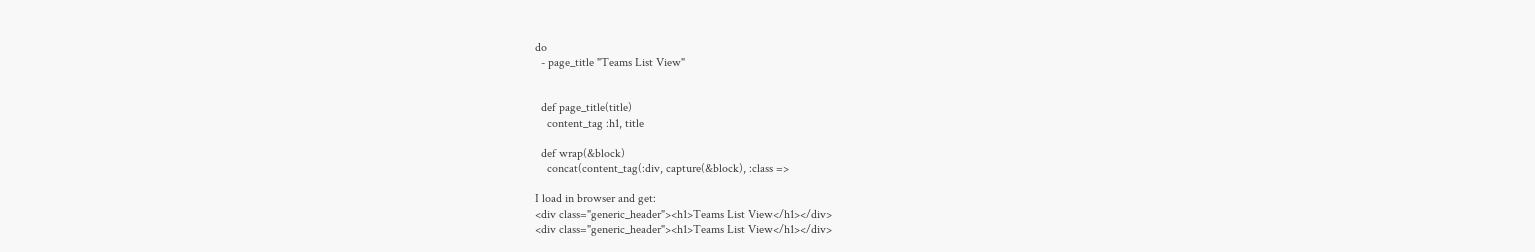do
  - page_title "Teams List View"


  def page_title(title)
    content_tag :h1, title

  def wrap(&block)
    concat(content_tag(:div, capture(&block), :class =>

I load in browser and get:
<div class="generic_header"><h1>Teams List View</h1></div>
<div class="generic_header"><h1>Teams List View</h1></div>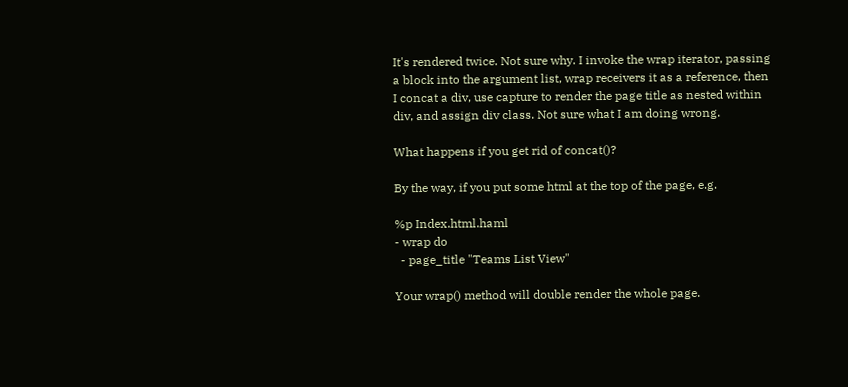It's rendered twice. Not sure why. I invoke the wrap iterator, passing
a block into the argument list, wrap receivers it as a reference, then
I concat a div, use capture to render the page title as nested within
div, and assign div class. Not sure what I am doing wrong.

What happens if you get rid of concat()?

By the way, if you put some html at the top of the page, e.g.

%p Index.html.haml
- wrap do
  - page_title "Teams List View"

Your wrap() method will double render the whole page.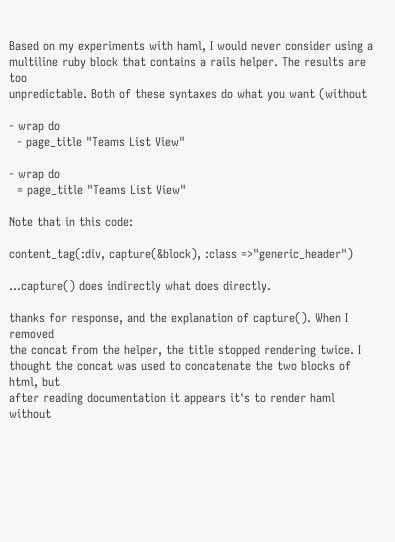Based on my experiments with haml, I would never consider using a
multiline ruby block that contains a rails helper. The results are too
unpredictable. Both of these syntaxes do what you want (without

- wrap do
  - page_title "Teams List View"

- wrap do
  = page_title "Teams List View"

Note that in this code:

content_tag(:div, capture(&block), :class =>"generic_header")

...capture() does indirectly what does directly.

thanks for response, and the explanation of capture(). When I removed
the concat from the helper, the title stopped rendering twice. I
thought the concat was used to concatenate the two blocks of html, but
after reading documentation it appears it's to render haml without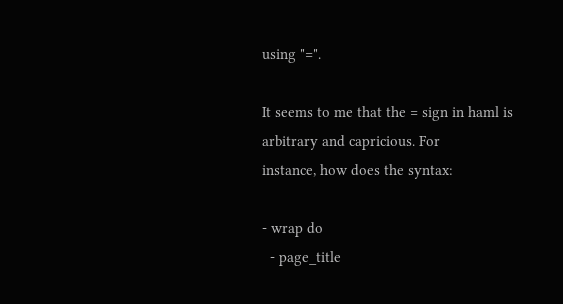using "=".

It seems to me that the = sign in haml is arbitrary and capricious. For
instance, how does the syntax:

- wrap do
  - page_title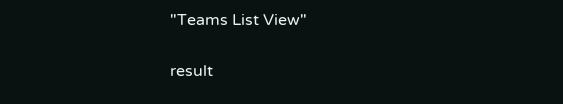"Teams List View"

result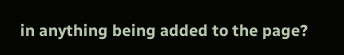in anything being added to the page?